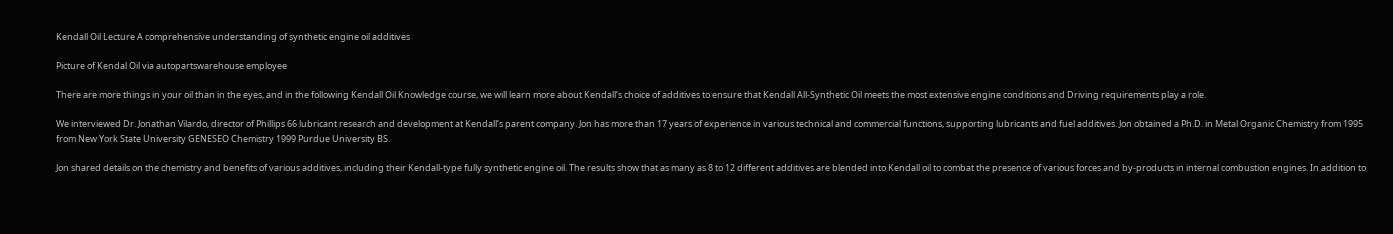Kendall Oil Lecture A comprehensive understanding of synthetic engine oil additives

Picture of Kendal Oil via autopartswarehouse employee

There are more things in your oil than in the eyes, and in the following Kendall Oil Knowledge course, we will learn more about Kendall’s choice of additives to ensure that Kendall All-Synthetic Oil meets the most extensive engine conditions and Driving requirements play a role.

We interviewed Dr. Jonathan Vilardo, director of Phillips 66 lubricant research and development at Kendall’s parent company. Jon has more than 17 years of experience in various technical and commercial functions, supporting lubricants and fuel additives. Jon obtained a Ph.D. in Metal Organic Chemistry from 1995 from New York State University GENESEO Chemistry 1999 Purdue University BS.

Jon shared details on the chemistry and benefits of various additives, including their Kendall-type fully synthetic engine oil. The results show that as many as 8 to 12 different additives are blended into Kendall oil to combat the presence of various forces and by-products in internal combustion engines. In addition to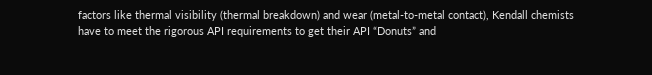factors like thermal visibility (thermal breakdown) and wear (metal-to-metal contact), Kendall chemists have to meet the rigorous API requirements to get their API “Donuts” and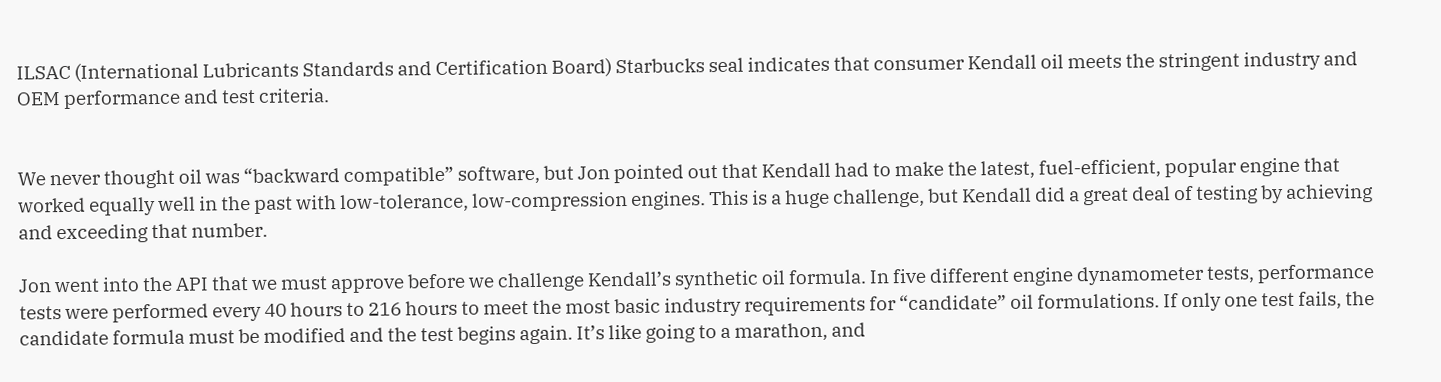ILSAC (International Lubricants Standards and Certification Board) Starbucks seal indicates that consumer Kendall oil meets the stringent industry and OEM performance and test criteria.


We never thought oil was “backward compatible” software, but Jon pointed out that Kendall had to make the latest, fuel-efficient, popular engine that worked equally well in the past with low-tolerance, low-compression engines. This is a huge challenge, but Kendall did a great deal of testing by achieving and exceeding that number.

Jon went into the API that we must approve before we challenge Kendall’s synthetic oil formula. In five different engine dynamometer tests, performance tests were performed every 40 hours to 216 hours to meet the most basic industry requirements for “candidate” oil formulations. If only one test fails, the candidate formula must be modified and the test begins again. It’s like going to a marathon, and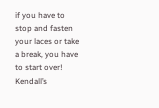if you have to stop and fasten your laces or take a break, you have to start over! Kendall’s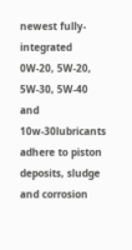newest fully-integrated 0W-20, 5W-20, 5W-30, 5W-40 and 10w-30lubricants adhere to piston deposits, sludge and corrosion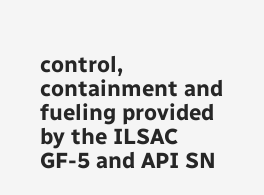control, containment and fueling provided by the ILSAC GF-5 and API SN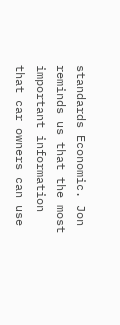standards Economic. Jon reminds us that the most important information that car owners can use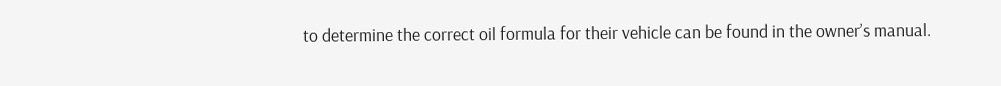to determine the correct oil formula for their vehicle can be found in the owner’s manual.